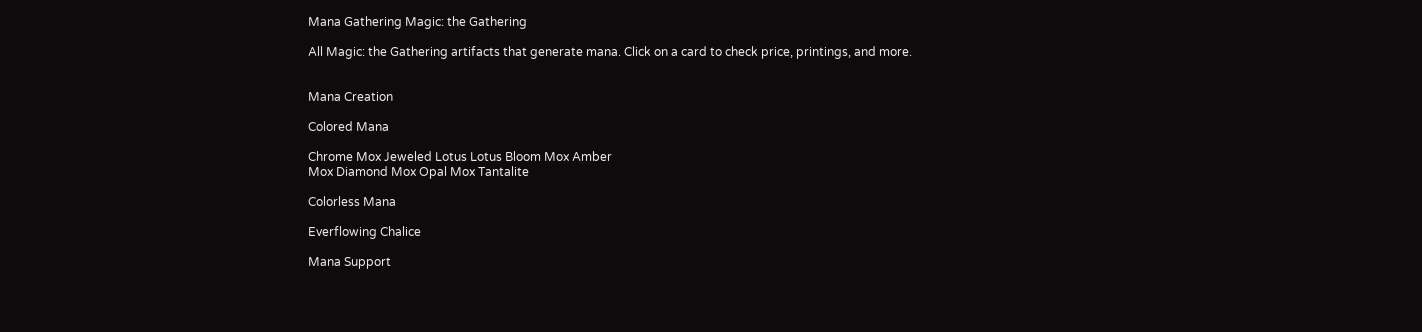Mana Gathering Magic: the Gathering

All Magic: the Gathering artifacts that generate mana. Click on a card to check price, printings, and more.


Mana Creation

Colored Mana

Chrome Mox Jeweled Lotus Lotus Bloom Mox Amber
Mox Diamond Mox Opal Mox Tantalite

Colorless Mana

Everflowing Chalice

Mana Support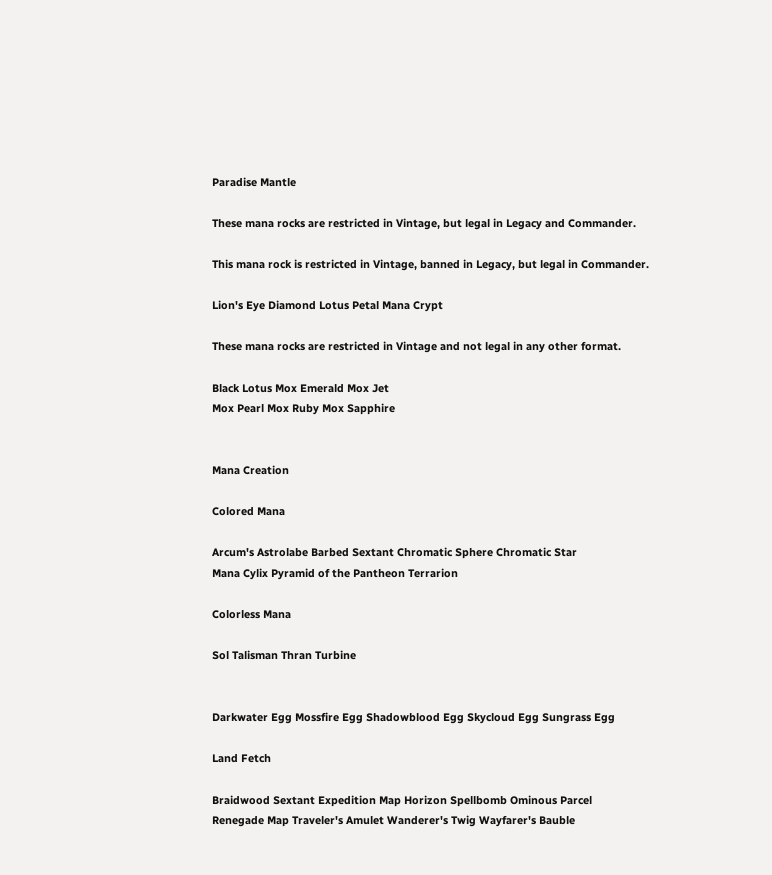Paradise Mantle

These mana rocks are restricted in Vintage, but legal in Legacy and Commander.

This mana rock is restricted in Vintage, banned in Legacy, but legal in Commander.

Lion's Eye Diamond Lotus Petal Mana Crypt

These mana rocks are restricted in Vintage and not legal in any other format.

Black Lotus Mox Emerald Mox Jet
Mox Pearl Mox Ruby Mox Sapphire


Mana Creation

Colored Mana

Arcum's Astrolabe Barbed Sextant Chromatic Sphere Chromatic Star
Mana Cylix Pyramid of the Pantheon Terrarion

Colorless Mana

Sol Talisman Thran Turbine


Darkwater Egg Mossfire Egg Shadowblood Egg Skycloud Egg Sungrass Egg

Land Fetch

Braidwood Sextant Expedition Map Horizon Spellbomb Ominous Parcel
Renegade Map Traveler's Amulet Wanderer's Twig Wayfarer's Bauble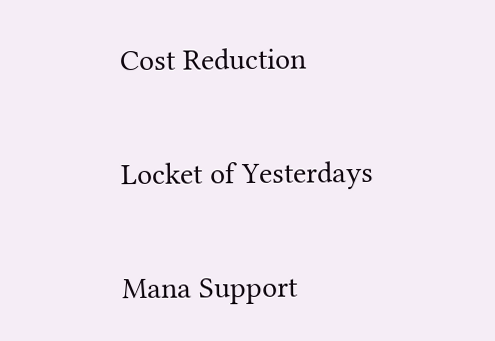Cost Reduction

Locket of Yesterdays

Mana Support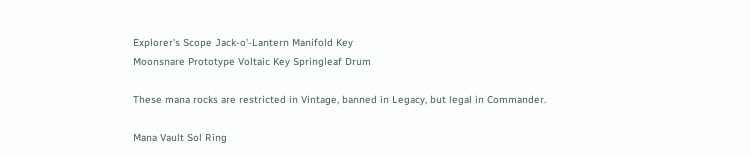Explorer's Scope Jack-o'-Lantern Manifold Key
Moonsnare Prototype Voltaic Key Springleaf Drum

These mana rocks are restricted in Vintage, banned in Legacy, but legal in Commander.

Mana Vault Sol Ring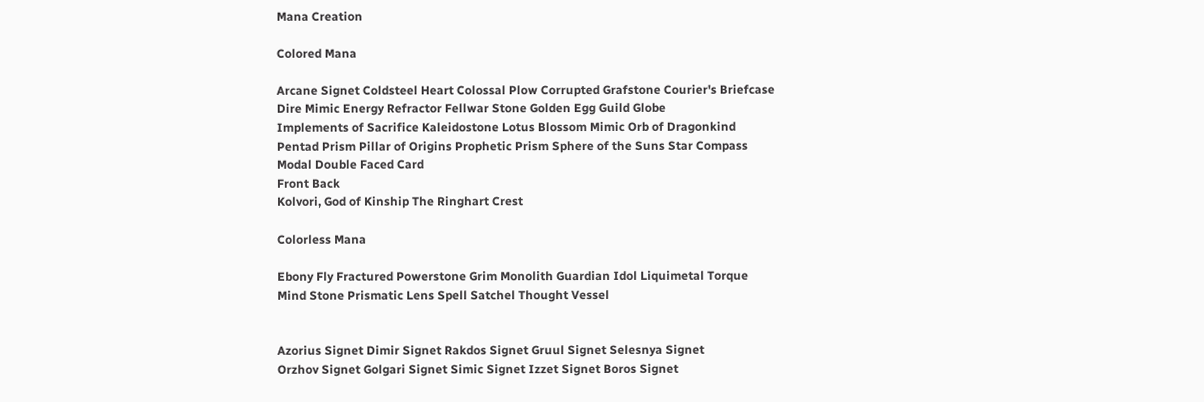Mana Creation

Colored Mana

Arcane Signet Coldsteel Heart Colossal Plow Corrupted Grafstone Courier's Briefcase
Dire Mimic Energy Refractor Fellwar Stone Golden Egg Guild Globe
Implements of Sacrifice Kaleidostone Lotus Blossom Mimic Orb of Dragonkind
Pentad Prism Pillar of Origins Prophetic Prism Sphere of the Suns Star Compass
Modal Double Faced Card
Front Back
Kolvori, God of Kinship The Ringhart Crest

Colorless Mana

Ebony Fly Fractured Powerstone Grim Monolith Guardian Idol Liquimetal Torque
Mind Stone Prismatic Lens Spell Satchel Thought Vessel


Azorius Signet Dimir Signet Rakdos Signet Gruul Signet Selesnya Signet
Orzhov Signet Golgari Signet Simic Signet Izzet Signet Boros Signet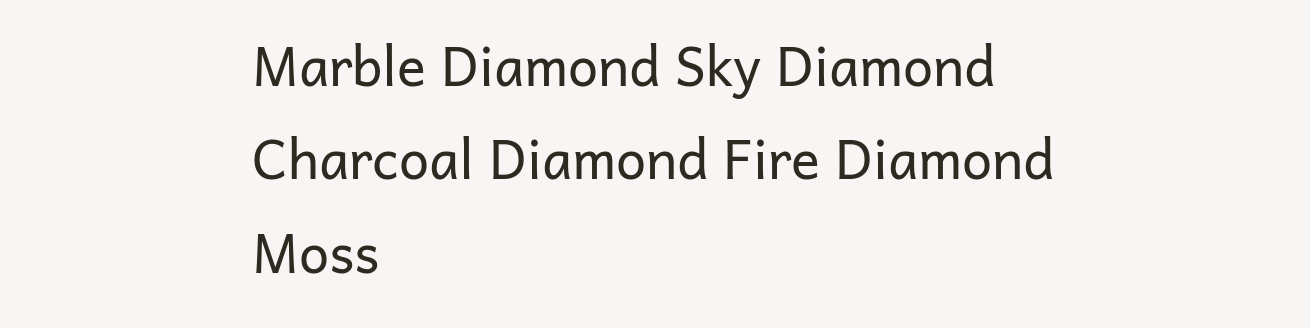Marble Diamond Sky Diamond Charcoal Diamond Fire Diamond Moss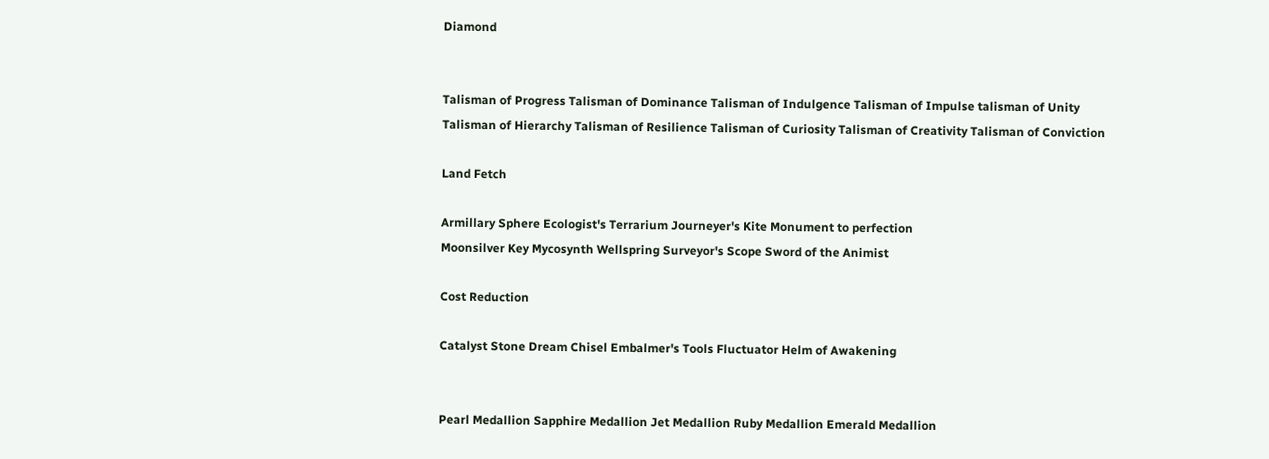Diamond


Talisman of Progress Talisman of Dominance Talisman of Indulgence Talisman of Impulse talisman of Unity
Talisman of Hierarchy Talisman of Resilience Talisman of Curiosity Talisman of Creativity Talisman of Conviction

Land Fetch

Armillary Sphere Ecologist's Terrarium Journeyer's Kite Monument to perfection
Moonsilver Key Mycosynth Wellspring Surveyor's Scope Sword of the Animist

Cost Reduction

Catalyst Stone Dream Chisel Embalmer's Tools Fluctuator Helm of Awakening


Pearl Medallion Sapphire Medallion Jet Medallion Ruby Medallion Emerald Medallion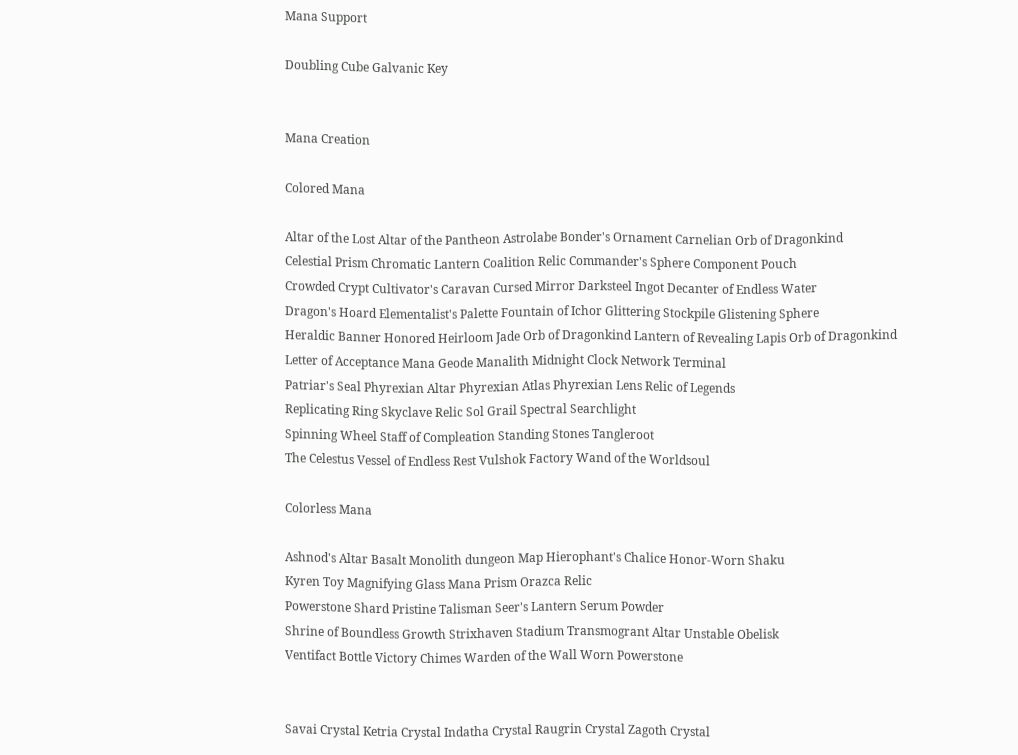Mana Support

Doubling Cube Galvanic Key


Mana Creation

Colored Mana

Altar of the Lost Altar of the Pantheon Astrolabe Bonder's Ornament Carnelian Orb of Dragonkind
Celestial Prism Chromatic Lantern Coalition Relic Commander's Sphere Component Pouch
Crowded Crypt Cultivator's Caravan Cursed Mirror Darksteel Ingot Decanter of Endless Water
Dragon's Hoard Elementalist's Palette Fountain of Ichor Glittering Stockpile Glistening Sphere
Heraldic Banner Honored Heirloom Jade Orb of Dragonkind Lantern of Revealing Lapis Orb of Dragonkind
Letter of Acceptance Mana Geode Manalith Midnight Clock Network Terminal
Patriar's Seal Phyrexian Altar Phyrexian Atlas Phyrexian Lens Relic of Legends
Replicating Ring Skyclave Relic Sol Grail Spectral Searchlight
Spinning Wheel Staff of Compleation Standing Stones Tangleroot
The Celestus Vessel of Endless Rest Vulshok Factory Wand of the Worldsoul

Colorless Mana

Ashnod's Altar Basalt Monolith dungeon Map Hierophant's Chalice Honor-Worn Shaku
Kyren Toy Magnifying Glass Mana Prism Orazca Relic
Powerstone Shard Pristine Talisman Seer's Lantern Serum Powder
Shrine of Boundless Growth Strixhaven Stadium Transmogrant Altar Unstable Obelisk
Ventifact Bottle Victory Chimes Warden of the Wall Worn Powerstone


Savai Crystal Ketria Crystal Indatha Crystal Raugrin Crystal Zagoth Crystal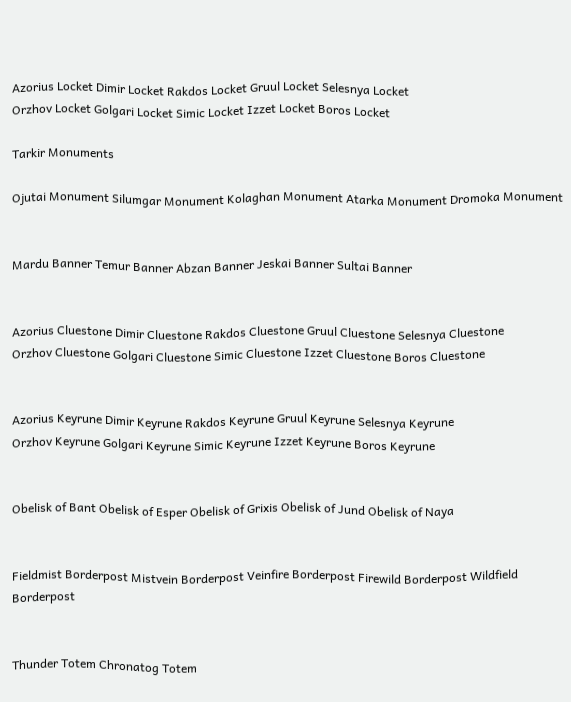Azorius Locket Dimir Locket Rakdos Locket Gruul Locket Selesnya Locket
Orzhov Locket Golgari Locket Simic Locket Izzet Locket Boros Locket

Tarkir Monuments

Ojutai Monument Silumgar Monument Kolaghan Monument Atarka Monument Dromoka Monument


Mardu Banner Temur Banner Abzan Banner Jeskai Banner Sultai Banner


Azorius Cluestone Dimir Cluestone Rakdos Cluestone Gruul Cluestone Selesnya Cluestone
Orzhov Cluestone Golgari Cluestone Simic Cluestone Izzet Cluestone Boros Cluestone


Azorius Keyrune Dimir Keyrune Rakdos Keyrune Gruul Keyrune Selesnya Keyrune
Orzhov Keyrune Golgari Keyrune Simic Keyrune Izzet Keyrune Boros Keyrune


Obelisk of Bant Obelisk of Esper Obelisk of Grixis Obelisk of Jund Obelisk of Naya


Fieldmist Borderpost Mistvein Borderpost Veinfire Borderpost Firewild Borderpost Wildfield Borderpost


Thunder Totem Chronatog Totem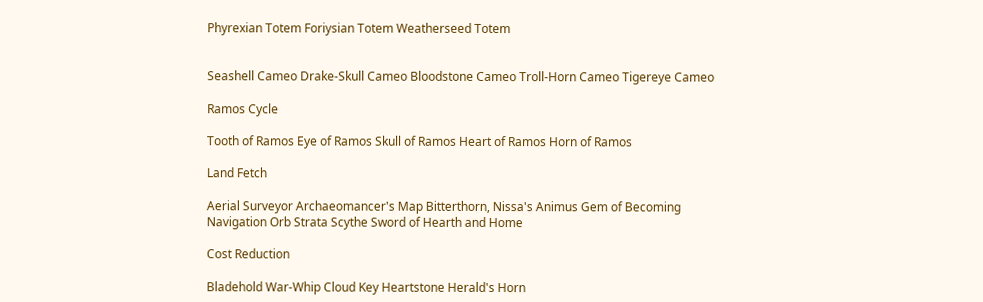Phyrexian Totem Foriysian Totem Weatherseed Totem


Seashell Cameo Drake-Skull Cameo Bloodstone Cameo Troll-Horn Cameo Tigereye Cameo

Ramos Cycle

Tooth of Ramos Eye of Ramos Skull of Ramos Heart of Ramos Horn of Ramos

Land Fetch

Aerial Surveyor Archaeomancer's Map Bitterthorn, Nissa's Animus Gem of Becoming
Navigation Orb Strata Scythe Sword of Hearth and Home

Cost Reduction

Bladehold War-Whip Cloud Key Heartstone Herald's Horn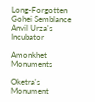Long-Forgotten Gohei Semblance Anvil Urza's Incubator

Amonkhet Monuments

Oketra's Monument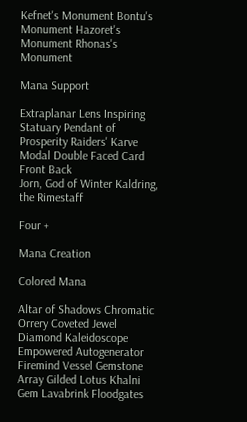Kefnet's Monument Bontu's Monument Hazoret's Monument Rhonas's Monument

Mana Support

Extraplanar Lens Inspiring Statuary Pendant of Prosperity Raiders' Karve
Modal Double Faced Card
Front Back
Jorn, God of Winter Kaldring, the Rimestaff

Four +

Mana Creation

Colored Mana

Altar of Shadows Chromatic Orrery Coveted Jewel Diamond Kaleidoscope Empowered Autogenerator
Firemind Vessel Gemstone Array Gilded Lotus Khalni Gem Lavabrink Floodgates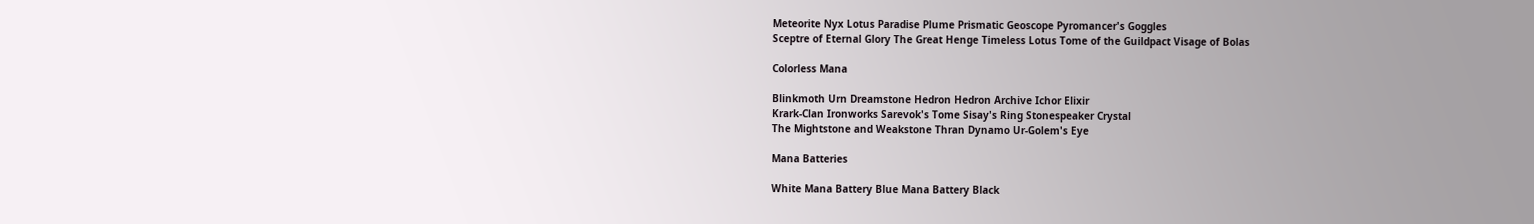Meteorite Nyx Lotus Paradise Plume Prismatic Geoscope Pyromancer's Goggles
Sceptre of Eternal Glory The Great Henge Timeless Lotus Tome of the Guildpact Visage of Bolas

Colorless Mana

Blinkmoth Urn Dreamstone Hedron Hedron Archive Ichor Elixir
Krark-Clan Ironworks Sarevok's Tome Sisay's Ring Stonespeaker Crystal
The Mightstone and Weakstone Thran Dynamo Ur-Golem's Eye

Mana Batteries

White Mana Battery Blue Mana Battery Black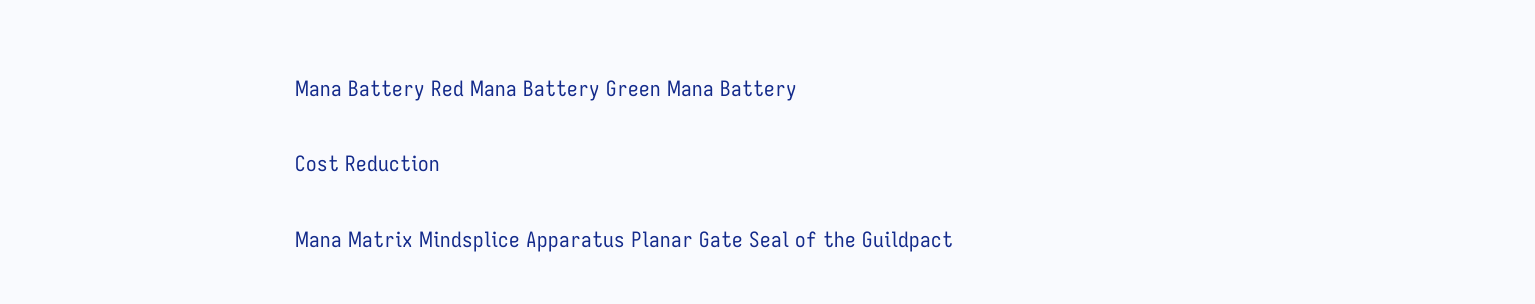Mana Battery Red Mana Battery Green Mana Battery

Cost Reduction

Mana Matrix Mindsplice Apparatus Planar Gate Seal of the Guildpact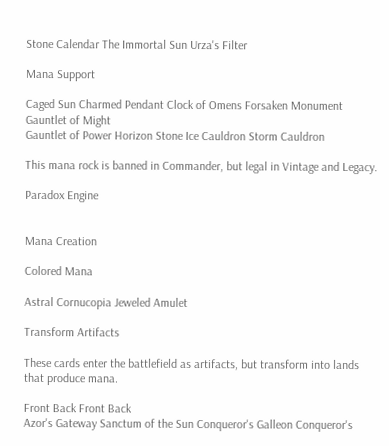Stone Calendar The Immortal Sun Urza's Filter

Mana Support

Caged Sun Charmed Pendant Clock of Omens Forsaken Monument Gauntlet of Might
Gauntlet of Power Horizon Stone Ice Cauldron Storm Cauldron

This mana rock is banned in Commander, but legal in Vintage and Legacy.

Paradox Engine


Mana Creation

Colored Mana

Astral Cornucopia Jeweled Amulet

Transform Artifacts

These cards enter the battlefield as artifacts, but transform into lands that produce mana.

Front Back Front Back
Azor's Gateway Sanctum of the Sun Conqueror's Galleon Conqueror's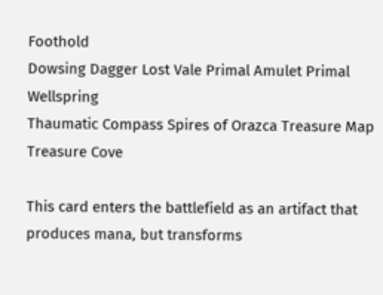Foothold
Dowsing Dagger Lost Vale Primal Amulet Primal Wellspring
Thaumatic Compass Spires of Orazca Treasure Map Treasure Cove

This card enters the battlefield as an artifact that produces mana, but transforms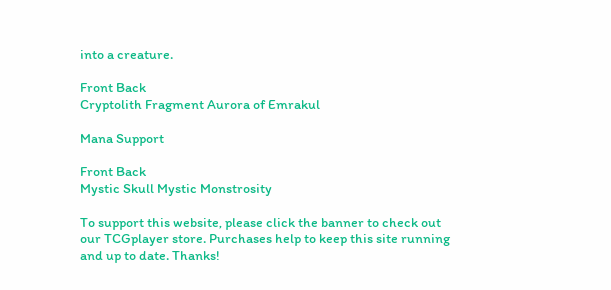into a creature.

Front Back
Cryptolith Fragment Aurora of Emrakul

Mana Support

Front Back
Mystic Skull Mystic Monstrosity

To support this website, please click the banner to check out our TCGplayer store. Purchases help to keep this site running and up to date. Thanks!